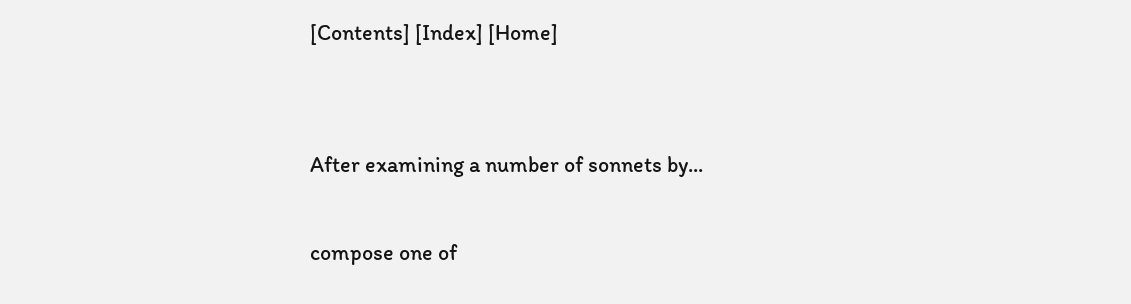[Contents] [Index] [Home]


After examining a number of sonnets by...

compose one of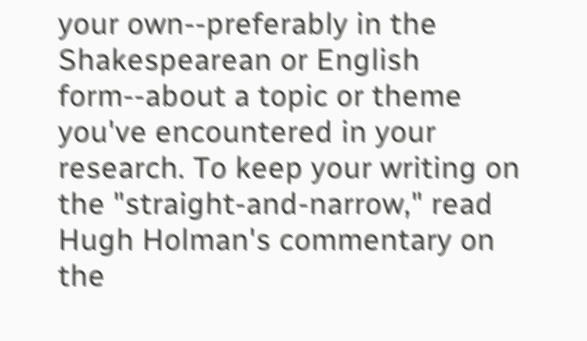your own--preferably in the Shakespearean or English form--about a topic or theme you've encountered in your research. To keep your writing on the "straight-and-narrow," read Hugh Holman's commentary on the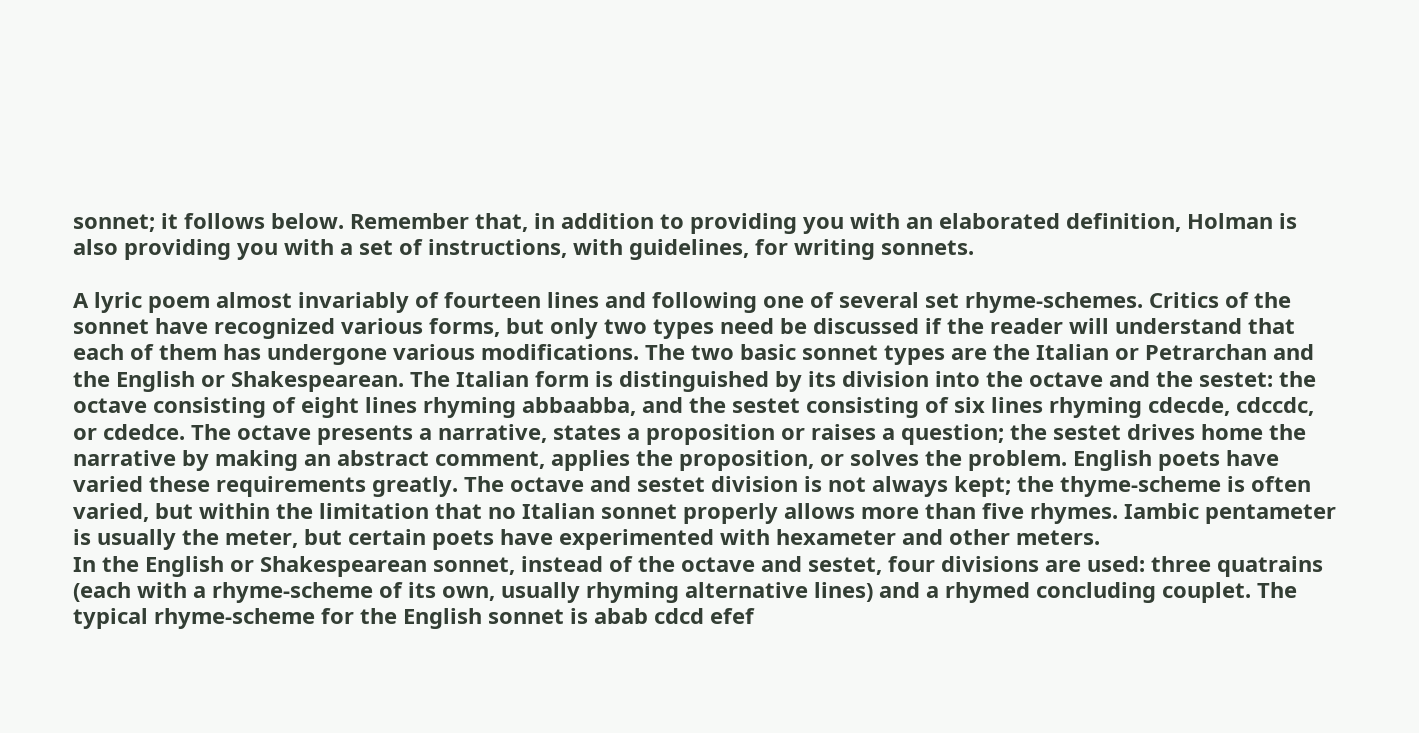sonnet; it follows below. Remember that, in addition to providing you with an elaborated definition, Holman is also providing you with a set of instructions, with guidelines, for writing sonnets.

A lyric poem almost invariably of fourteen lines and following one of several set rhyme-schemes. Critics of the sonnet have recognized various forms, but only two types need be discussed if the reader will understand that each of them has undergone various modifications. The two basic sonnet types are the Italian or Petrarchan and the English or Shakespearean. The Italian form is distinguished by its division into the octave and the sestet: the octave consisting of eight lines rhyming abbaabba, and the sestet consisting of six lines rhyming cdecde, cdccdc, or cdedce. The octave presents a narrative, states a proposition or raises a question; the sestet drives home the narrative by making an abstract comment, applies the proposition, or solves the problem. English poets have varied these requirements greatly. The octave and sestet division is not always kept; the thyme-scheme is often varied, but within the limitation that no Italian sonnet properly allows more than five rhymes. Iambic pentameter is usually the meter, but certain poets have experimented with hexameter and other meters.
In the English or Shakespearean sonnet, instead of the octave and sestet, four divisions are used: three quatrains (each with a rhyme-scheme of its own, usually rhyming alternative lines) and a rhymed concluding couplet. The typical rhyme-scheme for the English sonnet is abab cdcd efef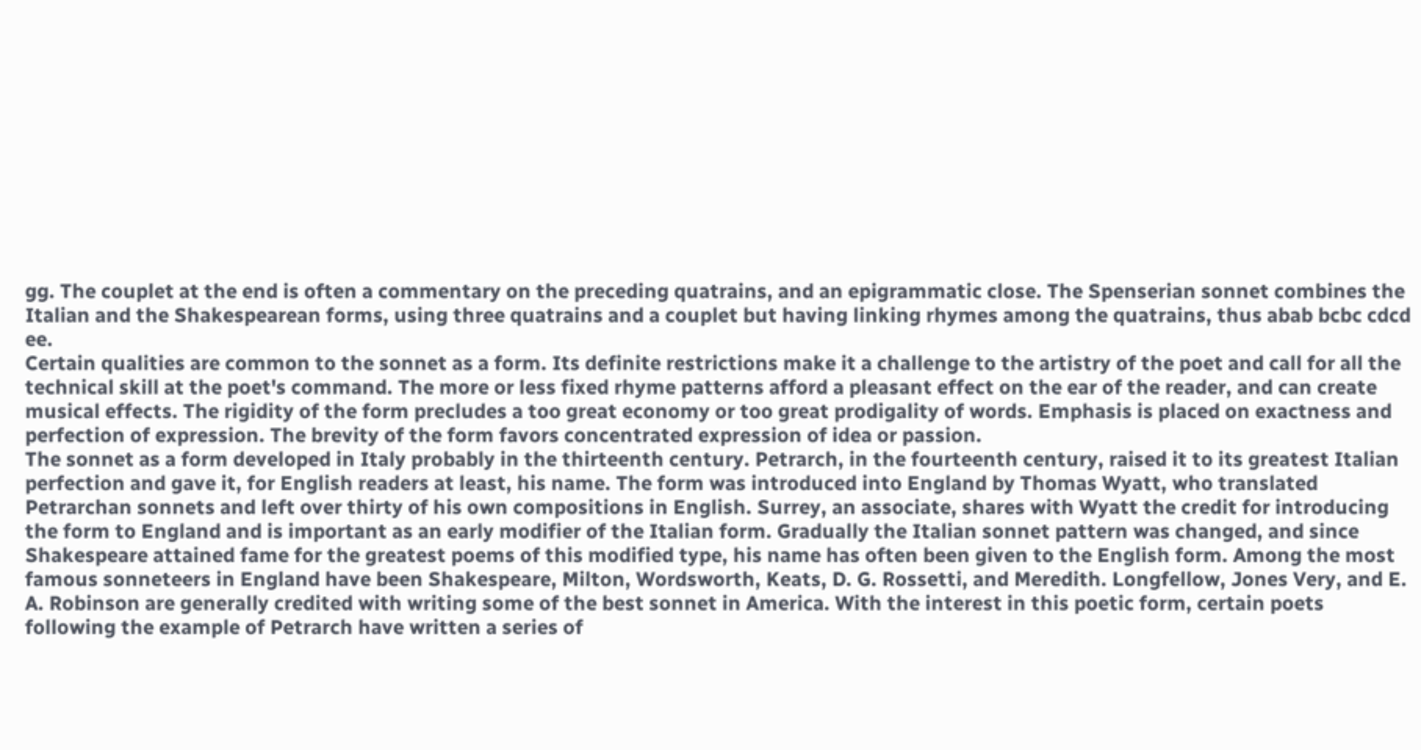gg. The couplet at the end is often a commentary on the preceding quatrains, and an epigrammatic close. The Spenserian sonnet combines the Italian and the Shakespearean forms, using three quatrains and a couplet but having linking rhymes among the quatrains, thus abab bcbc cdcd ee.
Certain qualities are common to the sonnet as a form. Its definite restrictions make it a challenge to the artistry of the poet and call for all the technical skill at the poet's command. The more or less fixed rhyme patterns afford a pleasant effect on the ear of the reader, and can create musical effects. The rigidity of the form precludes a too great economy or too great prodigality of words. Emphasis is placed on exactness and perfection of expression. The brevity of the form favors concentrated expression of idea or passion.
The sonnet as a form developed in Italy probably in the thirteenth century. Petrarch, in the fourteenth century, raised it to its greatest Italian perfection and gave it, for English readers at least, his name. The form was introduced into England by Thomas Wyatt, who translated Petrarchan sonnets and left over thirty of his own compositions in English. Surrey, an associate, shares with Wyatt the credit for introducing the form to England and is important as an early modifier of the Italian form. Gradually the Italian sonnet pattern was changed, and since Shakespeare attained fame for the greatest poems of this modified type, his name has often been given to the English form. Among the most famous sonneteers in England have been Shakespeare, Milton, Wordsworth, Keats, D. G. Rossetti, and Meredith. Longfellow, Jones Very, and E. A. Robinson are generally credited with writing some of the best sonnet in America. With the interest in this poetic form, certain poets following the example of Petrarch have written a series of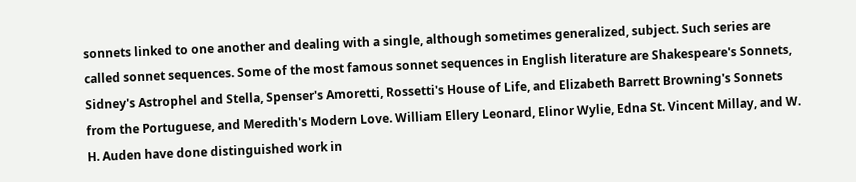sonnets linked to one another and dealing with a single, although sometimes generalized, subject. Such series are called sonnet sequences. Some of the most famous sonnet sequences in English literature are Shakespeare's Sonnets, Sidney's Astrophel and Stella, Spenser's Amoretti, Rossetti's House of Life, and Elizabeth Barrett Browning's Sonnets from the Portuguese, and Meredith's Modern Love. William Ellery Leonard, Elinor Wylie, Edna St. Vincent Millay, and W. H. Auden have done distinguished work in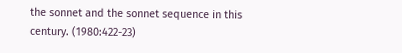the sonnet and the sonnet sequence in this century. (1980:422-23)